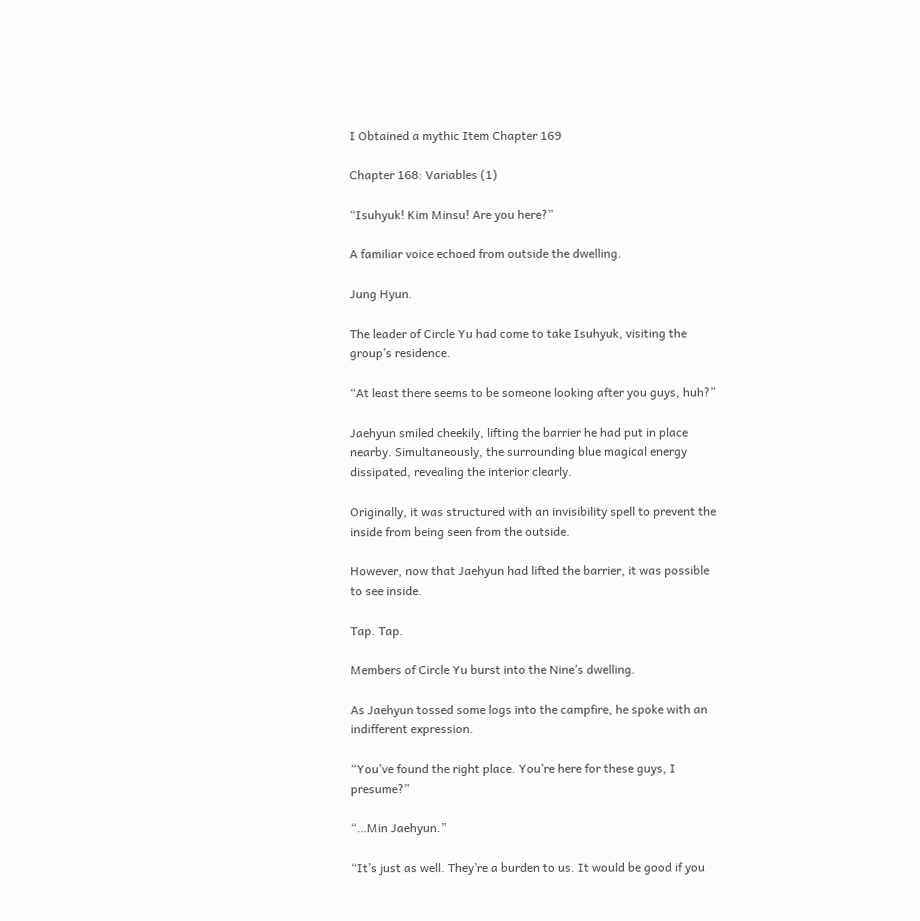I Obtained a mythic Item Chapter 169

Chapter 168: Variables (1)

“Isuhyuk! Kim Minsu! Are you here?”

A familiar voice echoed from outside the dwelling.

Jung Hyun.

The leader of Circle Yu had come to take Isuhyuk, visiting the group’s residence.

“At least there seems to be someone looking after you guys, huh?”

Jaehyun smiled cheekily, lifting the barrier he had put in place nearby. Simultaneously, the surrounding blue magical energy dissipated, revealing the interior clearly.

Originally, it was structured with an invisibility spell to prevent the inside from being seen from the outside.

However, now that Jaehyun had lifted the barrier, it was possible to see inside.

Tap. Tap.

Members of Circle Yu burst into the Nine’s dwelling.

As Jaehyun tossed some logs into the campfire, he spoke with an indifferent expression.

“You’ve found the right place. You’re here for these guys, I presume?”

“…Min Jaehyun.”

“It’s just as well. They’re a burden to us. It would be good if you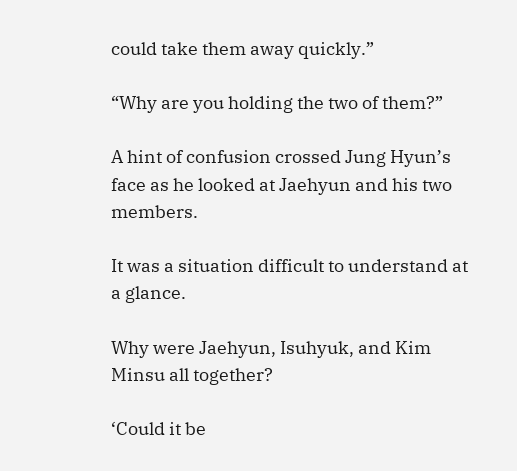could take them away quickly.”

“Why are you holding the two of them?”

A hint of confusion crossed Jung Hyun’s face as he looked at Jaehyun and his two members.

It was a situation difficult to understand at a glance.

Why were Jaehyun, Isuhyuk, and Kim Minsu all together?

‘Could it be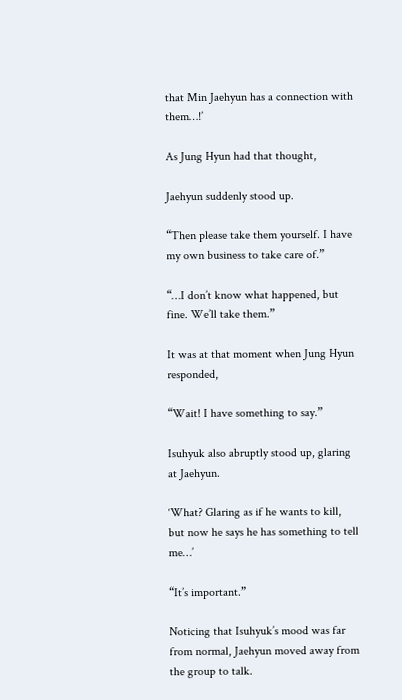that Min Jaehyun has a connection with them…!’

As Jung Hyun had that thought,

Jaehyun suddenly stood up.

“Then please take them yourself. I have my own business to take care of.”

“…I don’t know what happened, but fine. We’ll take them.”

It was at that moment when Jung Hyun responded,

“Wait! I have something to say.”

Isuhyuk also abruptly stood up, glaring at Jaehyun.

‘What? Glaring as if he wants to kill, but now he says he has something to tell me…’

“It’s important.”

Noticing that Isuhyuk’s mood was far from normal, Jaehyun moved away from the group to talk.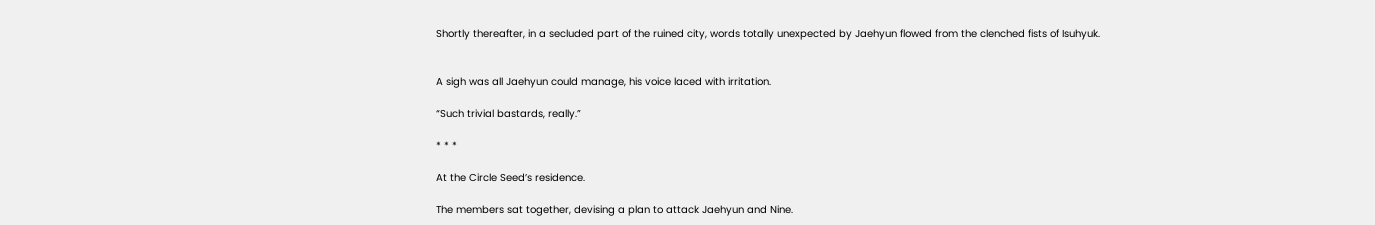Shortly thereafter, in a secluded part of the ruined city, words totally unexpected by Jaehyun flowed from the clenched fists of Isuhyuk.


A sigh was all Jaehyun could manage, his voice laced with irritation.

“Such trivial bastards, really.”

* * *

At the Circle Seed’s residence.

The members sat together, devising a plan to attack Jaehyun and Nine.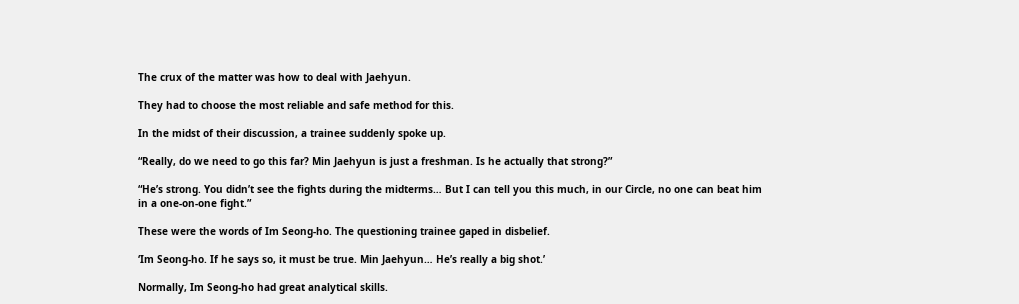The crux of the matter was how to deal with Jaehyun.

They had to choose the most reliable and safe method for this.

In the midst of their discussion, a trainee suddenly spoke up.

“Really, do we need to go this far? Min Jaehyun is just a freshman. Is he actually that strong?”

“He’s strong. You didn’t see the fights during the midterms… But I can tell you this much, in our Circle, no one can beat him in a one-on-one fight.”

These were the words of Im Seong-ho. The questioning trainee gaped in disbelief.

‘Im Seong-ho. If he says so, it must be true. Min Jaehyun… He’s really a big shot.’

Normally, Im Seong-ho had great analytical skills.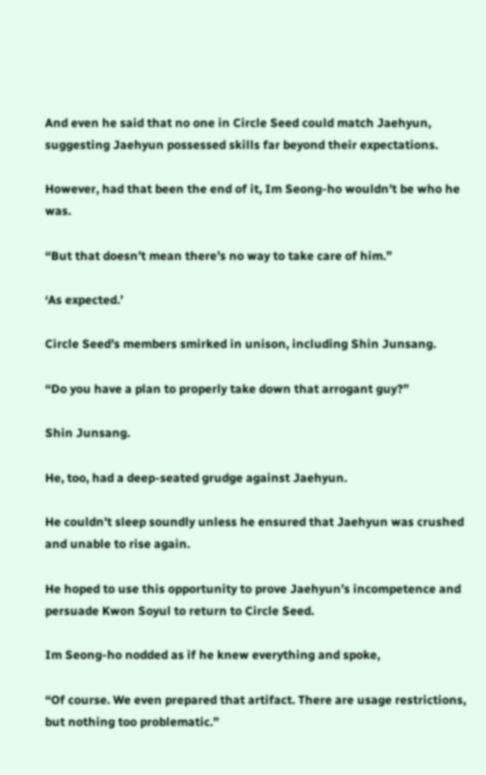And even he said that no one in Circle Seed could match Jaehyun, suggesting Jaehyun possessed skills far beyond their expectations.

However, had that been the end of it, Im Seong-ho wouldn’t be who he was.

“But that doesn’t mean there’s no way to take care of him.”

‘As expected.’

Circle Seed’s members smirked in unison, including Shin Junsang.

“Do you have a plan to properly take down that arrogant guy?”

Shin Junsang.

He, too, had a deep-seated grudge against Jaehyun.

He couldn’t sleep soundly unless he ensured that Jaehyun was crushed and unable to rise again.

He hoped to use this opportunity to prove Jaehyun’s incompetence and persuade Kwon Soyul to return to Circle Seed.

Im Seong-ho nodded as if he knew everything and spoke,

“Of course. We even prepared that artifact. There are usage restrictions, but nothing too problematic.”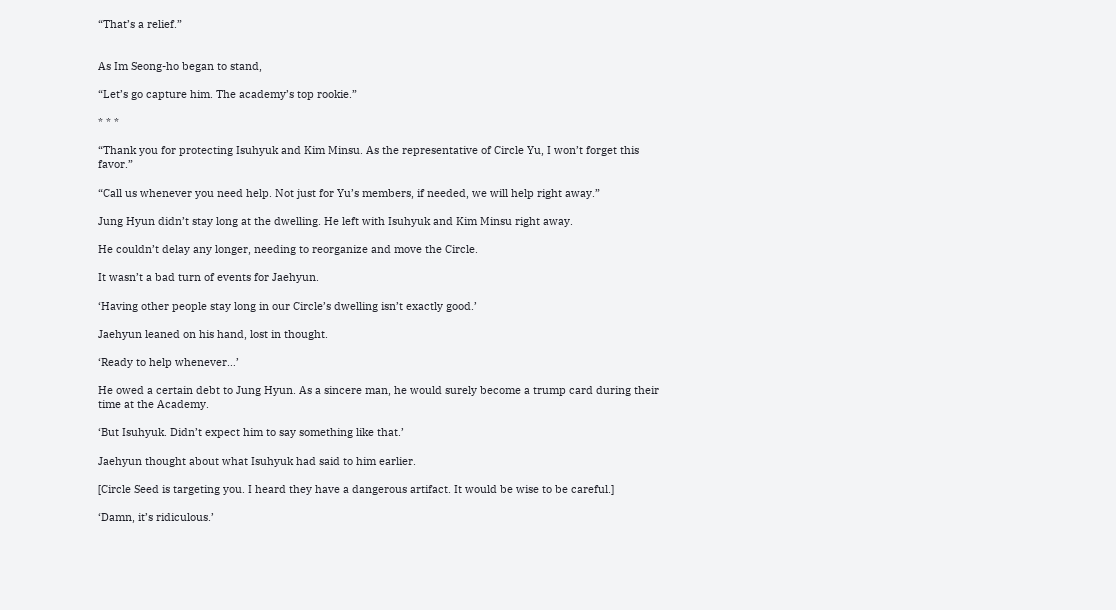“That’s a relief.”


As Im Seong-ho began to stand,

“Let’s go capture him. The academy’s top rookie.”

* * *

“Thank you for protecting Isuhyuk and Kim Minsu. As the representative of Circle Yu, I won’t forget this favor.”

“Call us whenever you need help. Not just for Yu’s members, if needed, we will help right away.”

Jung Hyun didn’t stay long at the dwelling. He left with Isuhyuk and Kim Minsu right away.

He couldn’t delay any longer, needing to reorganize and move the Circle.

It wasn’t a bad turn of events for Jaehyun.

‘Having other people stay long in our Circle’s dwelling isn’t exactly good.’

Jaehyun leaned on his hand, lost in thought.

‘Ready to help whenever…’

He owed a certain debt to Jung Hyun. As a sincere man, he would surely become a trump card during their time at the Academy.

‘But Isuhyuk. Didn’t expect him to say something like that.’

Jaehyun thought about what Isuhyuk had said to him earlier.

[Circle Seed is targeting you. I heard they have a dangerous artifact. It would be wise to be careful.]

‘Damn, it’s ridiculous.’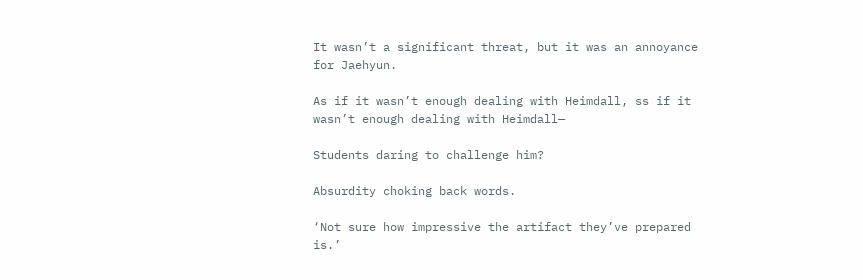It wasn’t a significant threat, but it was an annoyance for Jaehyun.

As if it wasn’t enough dealing with Heimdall, ss if it wasn’t enough dealing with Heimdall—

Students daring to challenge him?

Absurdity choking back words.

‘Not sure how impressive the artifact they’ve prepared is.’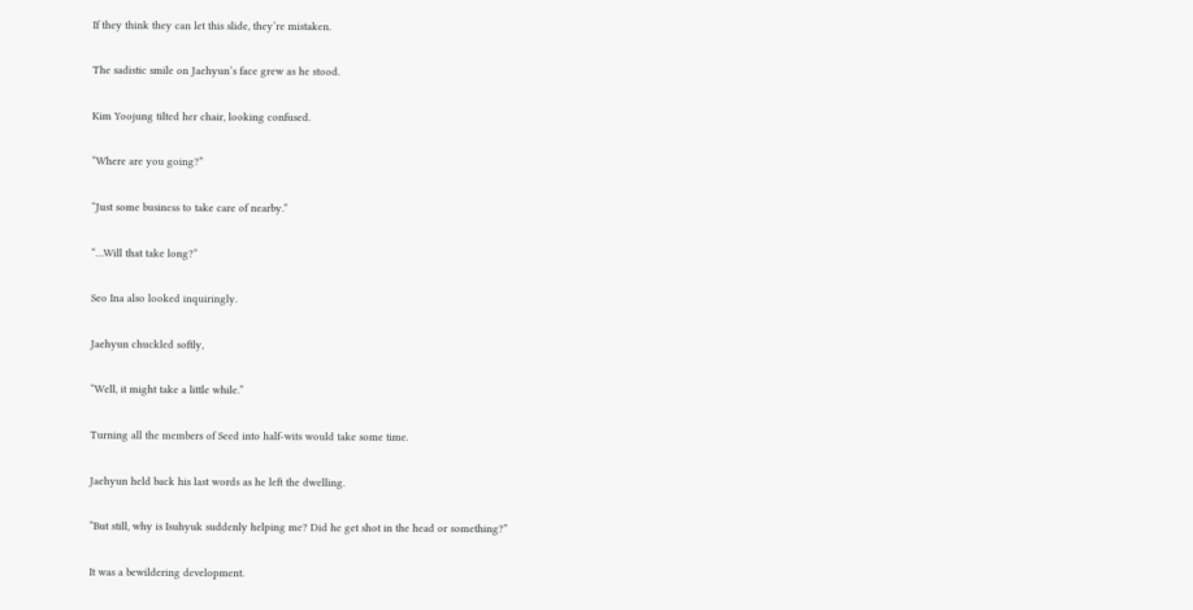If they think they can let this slide, they’re mistaken.

The sadistic smile on Jaehyun’s face grew as he stood.

Kim Yoojung tilted her chair, looking confused.

“Where are you going?”

“Just some business to take care of nearby.”

“…Will that take long?”

Seo Ina also looked inquiringly.

Jaehyun chuckled softly,

“Well, it might take a little while.”

Turning all the members of Seed into half-wits would take some time.

Jaehyun held back his last words as he left the dwelling.

“But still, why is Isuhyuk suddenly helping me? Did he get shot in the head or something?”

It was a bewildering development.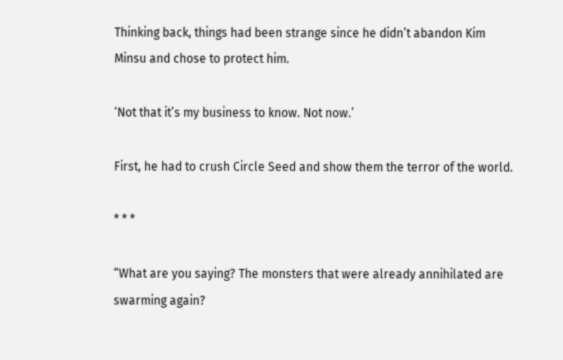Thinking back, things had been strange since he didn’t abandon Kim Minsu and chose to protect him.

‘Not that it’s my business to know. Not now.’

First, he had to crush Circle Seed and show them the terror of the world.

* * *

“What are you saying? The monsters that were already annihilated are swarming again?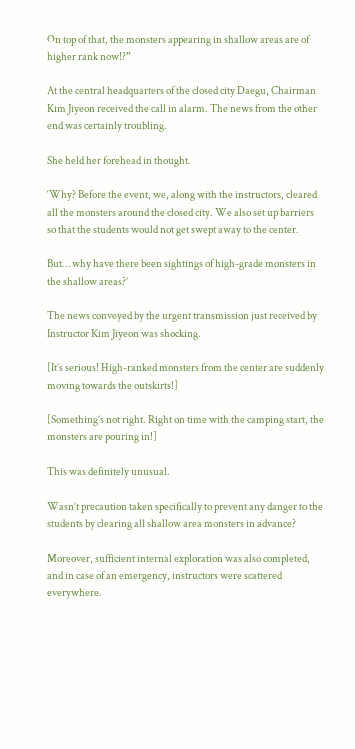On top of that, the monsters appearing in shallow areas are of higher rank now!?”

At the central headquarters of the closed city Daegu, Chairman Kim Jiyeon received the call in alarm. The news from the other end was certainly troubling.

She held her forehead in thought.

‘Why? Before the event, we, along with the instructors, cleared all the monsters around the closed city. We also set up barriers so that the students would not get swept away to the center.

But… why have there been sightings of high-grade monsters in the shallow areas?’

The news conveyed by the urgent transmission just received by Instructor Kim Jiyeon was shocking.

[It’s serious! High-ranked monsters from the center are suddenly moving towards the outskirts!]

[Something’s not right. Right on time with the camping start, the monsters are pouring in!]

This was definitely unusual.

Wasn’t precaution taken specifically to prevent any danger to the students by clearing all shallow area monsters in advance?

Moreover, sufficient internal exploration was also completed, and in case of an emergency, instructors were scattered everywhere.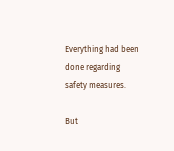Everything had been done regarding safety measures.

But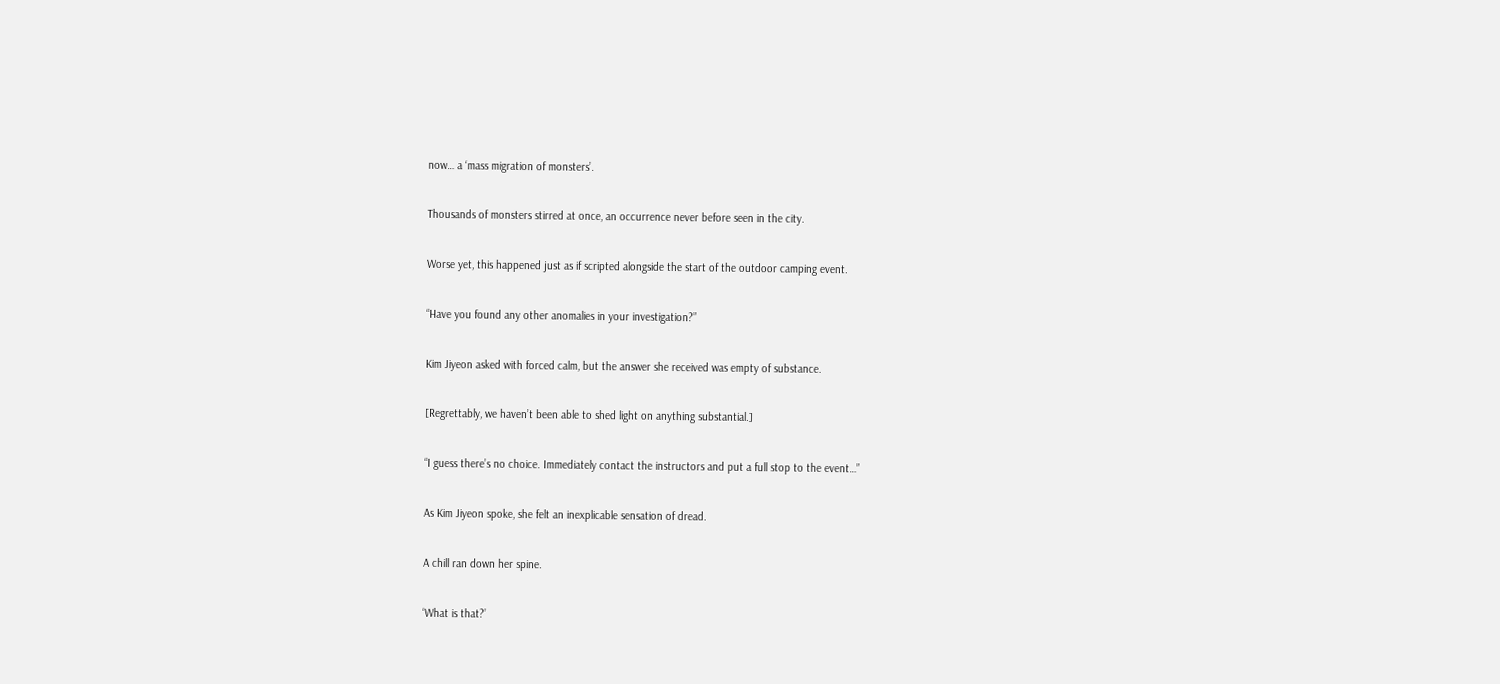now… a ‘mass migration of monsters’.

Thousands of monsters stirred at once, an occurrence never before seen in the city.

Worse yet, this happened just as if scripted alongside the start of the outdoor camping event.

“Have you found any other anomalies in your investigation?”

Kim Jiyeon asked with forced calm, but the answer she received was empty of substance.

[Regrettably, we haven’t been able to shed light on anything substantial.]

“I guess there’s no choice. Immediately contact the instructors and put a full stop to the event…”

As Kim Jiyeon spoke, she felt an inexplicable sensation of dread.

A chill ran down her spine.

‘What is that?’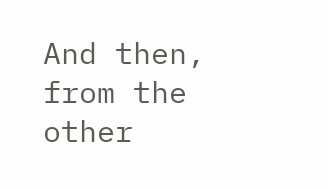And then, from the other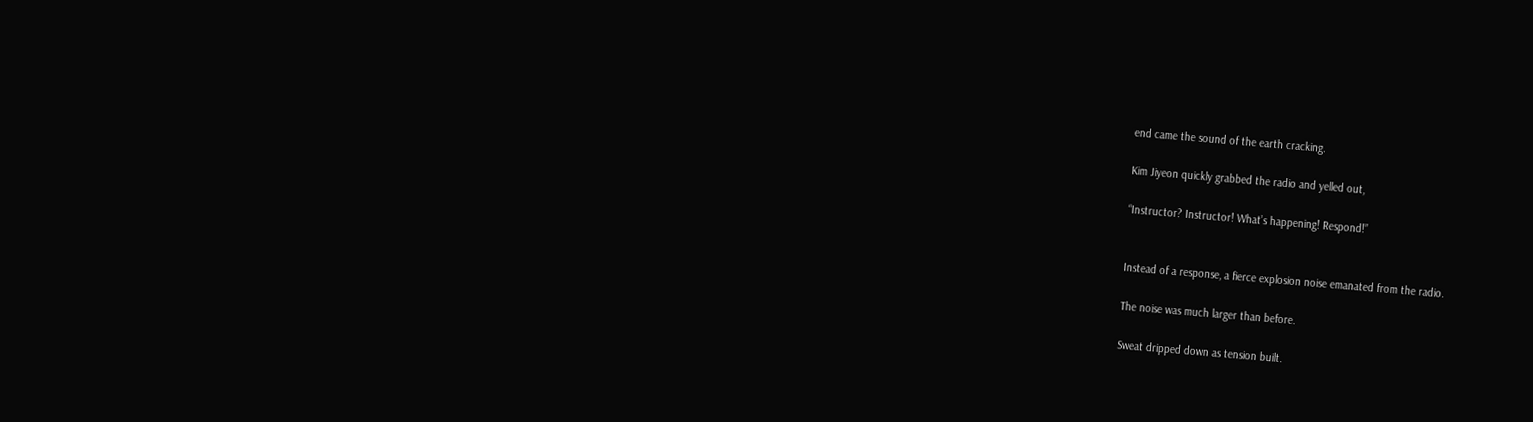end came the sound of the earth cracking.

Kim Jiyeon quickly grabbed the radio and yelled out,

“Instructor? Instructor! What’s happening! Respond!”


Instead of a response, a fierce explosion noise emanated from the radio.

The noise was much larger than before.

Sweat dripped down as tension built.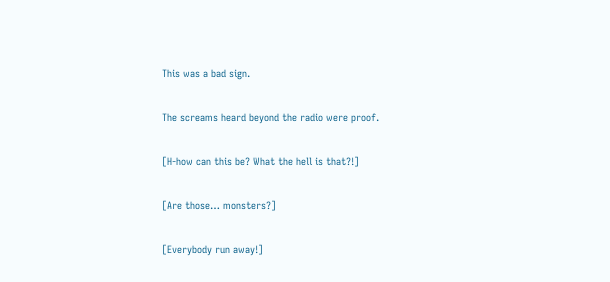This was a bad sign.

The screams heard beyond the radio were proof.

[H-how can this be? What the hell is that?!]

[Are those… monsters?]

[Everybody run away!]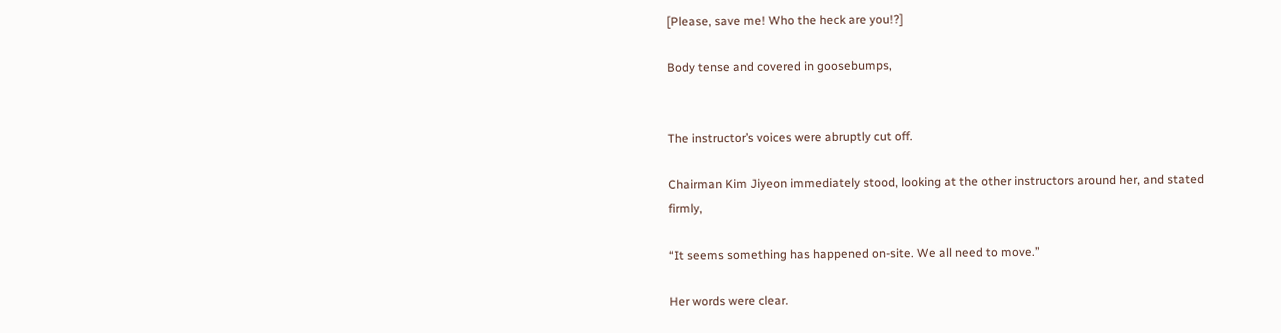[Please, save me! Who the heck are you!?]

Body tense and covered in goosebumps,


The instructor’s voices were abruptly cut off.

Chairman Kim Jiyeon immediately stood, looking at the other instructors around her, and stated firmly,

“It seems something has happened on-site. We all need to move.”

Her words were clear.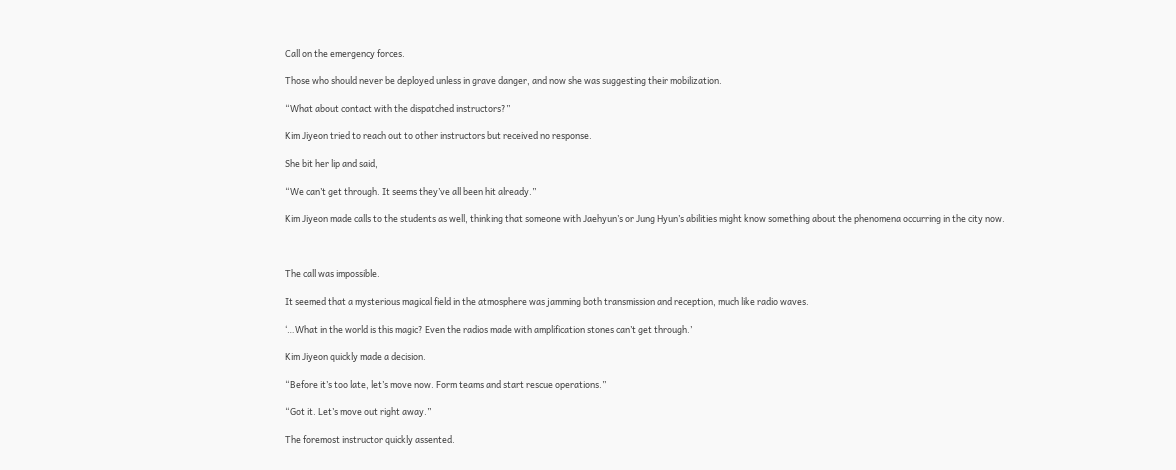Call on the emergency forces.

Those who should never be deployed unless in grave danger, and now she was suggesting their mobilization.

“What about contact with the dispatched instructors?”

Kim Jiyeon tried to reach out to other instructors but received no response.

She bit her lip and said,

“We can’t get through. It seems they’ve all been hit already.”

Kim Jiyeon made calls to the students as well, thinking that someone with Jaehyun’s or Jung Hyun’s abilities might know something about the phenomena occurring in the city now.



The call was impossible.

It seemed that a mysterious magical field in the atmosphere was jamming both transmission and reception, much like radio waves.

‘…What in the world is this magic? Even the radios made with amplification stones can’t get through.’

Kim Jiyeon quickly made a decision.

“Before it’s too late, let’s move now. Form teams and start rescue operations.”

“Got it. Let’s move out right away.”

The foremost instructor quickly assented.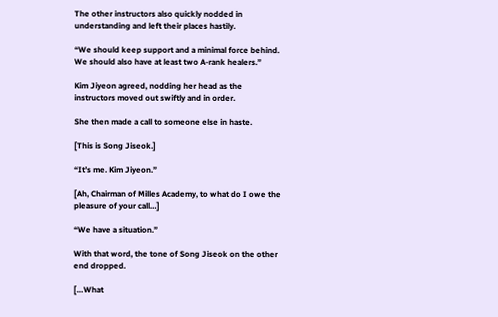The other instructors also quickly nodded in understanding and left their places hastily.

“We should keep support and a minimal force behind. We should also have at least two A-rank healers.”

Kim Jiyeon agreed, nodding her head as the instructors moved out swiftly and in order.

She then made a call to someone else in haste.

[This is Song Jiseok.]

“It’s me. Kim Jiyeon.”

[Ah, Chairman of Milles Academy, to what do I owe the pleasure of your call…]

“We have a situation.”

With that word, the tone of Song Jiseok on the other end dropped.

[…What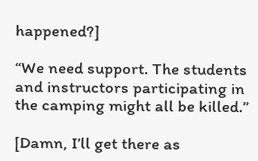happened?]

“We need support. The students and instructors participating in the camping might all be killed.”

[Damn, I’ll get there as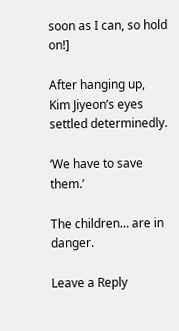soon as I can, so hold on!]

After hanging up, Kim Jiyeon’s eyes settled determinedly.

‘We have to save them.’

The children… are in danger.

Leave a Reply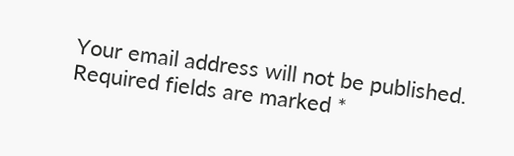Your email address will not be published. Required fields are marked *